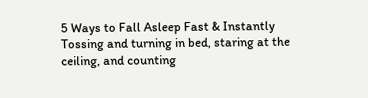5 Ways to Fall Asleep Fast & Instantly
Tossing and turning in bed, staring at the ceiling, and counting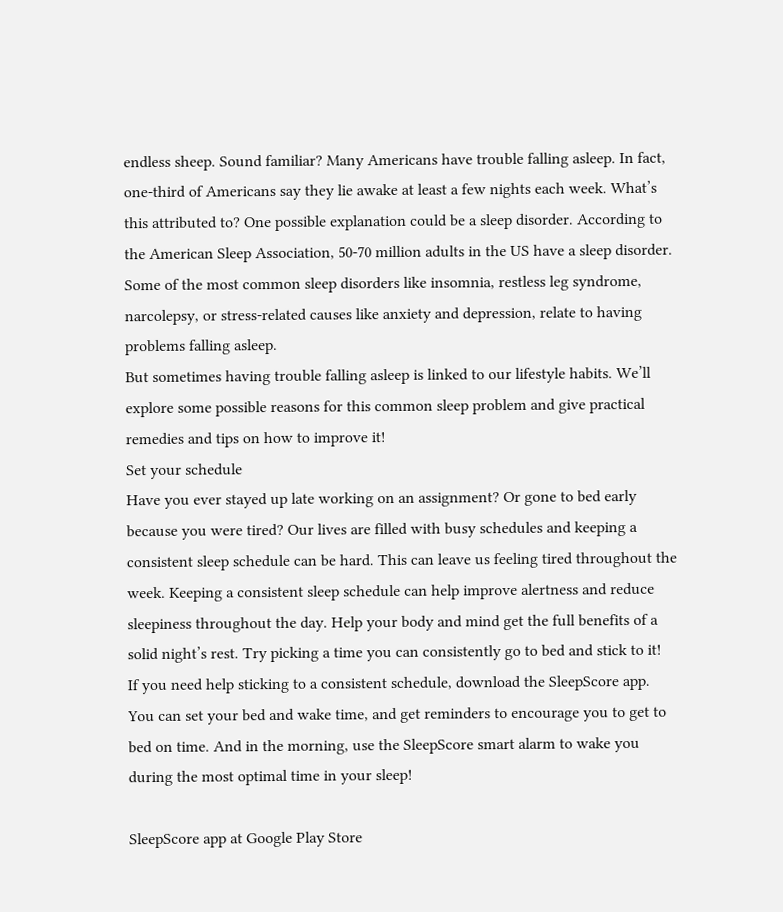endless sheep. Sound familiar? Many Americans have trouble falling asleep. In fact, one-third of Americans say they lie awake at least a few nights each week. What’s this attributed to? One possible explanation could be a sleep disorder. According to the American Sleep Association, 50-70 million adults in the US have a sleep disorder. Some of the most common sleep disorders like insomnia, restless leg syndrome, narcolepsy, or stress-related causes like anxiety and depression, relate to having problems falling asleep.
But sometimes having trouble falling asleep is linked to our lifestyle habits. We’ll explore some possible reasons for this common sleep problem and give practical remedies and tips on how to improve it!
Set your schedule
Have you ever stayed up late working on an assignment? Or gone to bed early because you were tired? Our lives are filled with busy schedules and keeping a consistent sleep schedule can be hard. This can leave us feeling tired throughout the week. Keeping a consistent sleep schedule can help improve alertness and reduce sleepiness throughout the day. Help your body and mind get the full benefits of a solid night’s rest. Try picking a time you can consistently go to bed and stick to it!
If you need help sticking to a consistent schedule, download the SleepScore app.
You can set your bed and wake time, and get reminders to encourage you to get to bed on time. And in the morning, use the SleepScore smart alarm to wake you during the most optimal time in your sleep!

SleepScore app at Google Play Store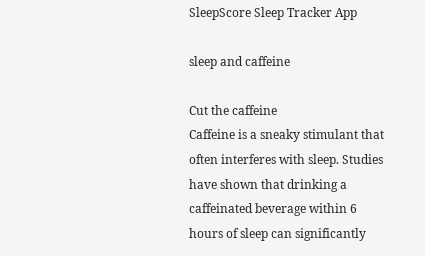SleepScore Sleep Tracker App

sleep and caffeine

Cut the caffeine
Caffeine is a sneaky stimulant that often interferes with sleep. Studies have shown that drinking a caffeinated beverage within 6 hours of sleep can significantly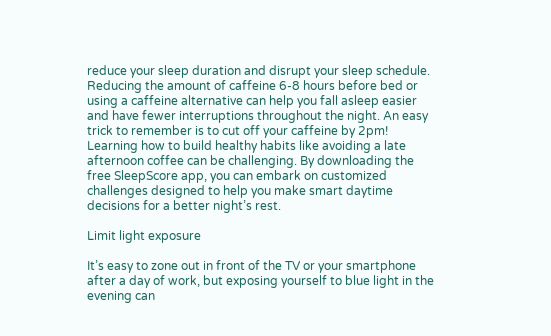reduce your sleep duration and disrupt your sleep schedule. Reducing the amount of caffeine 6-8 hours before bed or using a caffeine alternative can help you fall asleep easier and have fewer interruptions throughout the night. An easy trick to remember is to cut off your caffeine by 2pm!
Learning how to build healthy habits like avoiding a late afternoon coffee can be challenging. By downloading the free SleepScore app, you can embark on customized challenges designed to help you make smart daytime decisions for a better night’s rest.

Limit light exposure

It’s easy to zone out in front of the TV or your smartphone after a day of work, but exposing yourself to blue light in the evening can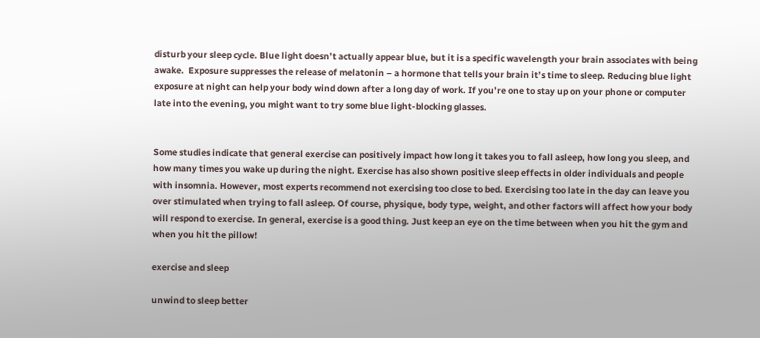disturb your sleep cycle. Blue light doesn’t actually appear blue, but it is a specific wavelength your brain associates with being awake.  Exposure suppresses the release of melatonin – a hormone that tells your brain it’s time to sleep. Reducing blue light exposure at night can help your body wind down after a long day of work. If you’re one to stay up on your phone or computer late into the evening, you might want to try some blue light-blocking glasses.


Some studies indicate that general exercise can positively impact how long it takes you to fall asleep, how long you sleep, and how many times you wake up during the night. Exercise has also shown positive sleep effects in older individuals and people with insomnia. However, most experts recommend not exercising too close to bed. Exercising too late in the day can leave you over stimulated when trying to fall asleep. Of course, physique, body type, weight, and other factors will affect how your body will respond to exercise. In general, exercise is a good thing. Just keep an eye on the time between when you hit the gym and when you hit the pillow!

exercise and sleep

unwind to sleep better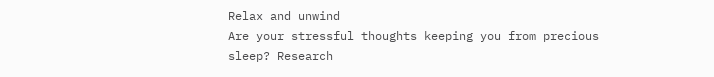Relax and unwind
Are your stressful thoughts keeping you from precious sleep? Research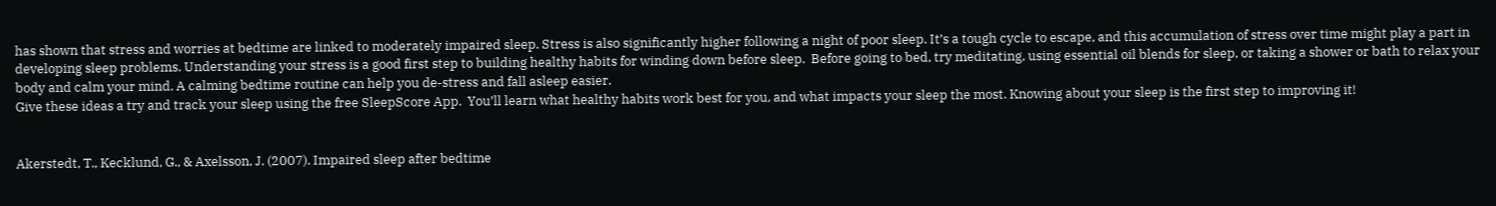has shown that stress and worries at bedtime are linked to moderately impaired sleep. Stress is also significantly higher following a night of poor sleep. It’s a tough cycle to escape, and this accumulation of stress over time might play a part in developing sleep problems. Understanding your stress is a good first step to building healthy habits for winding down before sleep.  Before going to bed, try meditating, using essential oil blends for sleep, or taking a shower or bath to relax your body and calm your mind. A calming bedtime routine can help you de-stress and fall asleep easier.
Give these ideas a try and track your sleep using the free SleepScore App.  You’ll learn what healthy habits work best for you, and what impacts your sleep the most. Knowing about your sleep is the first step to improving it!


Akerstedt, T., Kecklund, G., & Axelsson, J. (2007). Impaired sleep after bedtime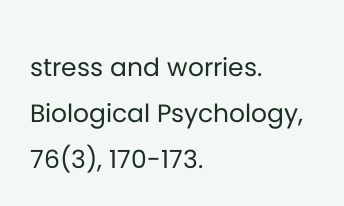stress and worries. Biological Psychology, 76(3), 170-173.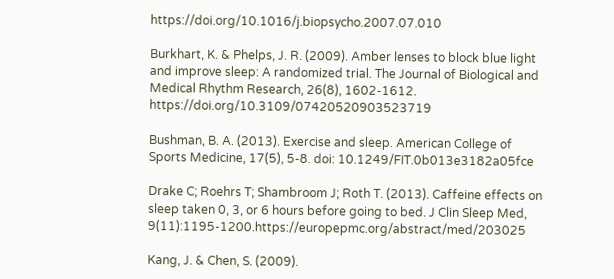https://doi.org/10.1016/j.biopsycho.2007.07.010

Burkhart, K. & Phelps, J. R. (2009). Amber lenses to block blue light and improve sleep: A randomized trial. The Journal of Biological and Medical Rhythm Research, 26(8), 1602-1612. https://doi.org/10.3109/07420520903523719

Bushman, B. A. (2013). Exercise and sleep. American College of Sports Medicine, 17(5), 5-8. doi: 10.1249/FIT.0b013e3182a05fce

Drake C; Roehrs T; Shambroom J; Roth T. (2013). Caffeine effects on sleep taken 0, 3, or 6 hours before going to bed. J Clin Sleep Med, 9(11):1195-1200.https://europepmc.org/abstract/med/203025

Kang, J. & Chen, S. (2009).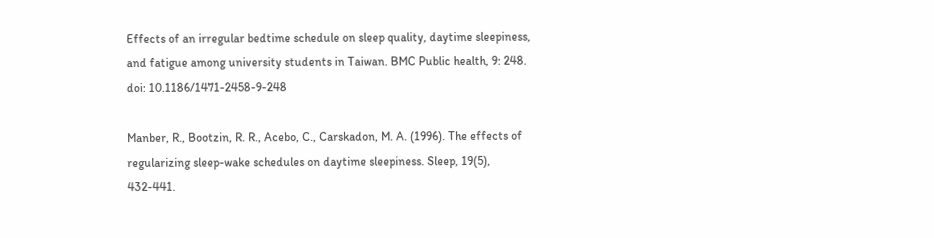Effects of an irregular bedtime schedule on sleep quality, daytime sleepiness, and fatigue among university students in Taiwan. BMC Public health, 9: 248. doi: 10.1186/1471-2458-9-248

Manber, R., Bootzin, R. R., Acebo, C., Carskadon, M. A. (1996). The effects of regularizing sleep-wake schedules on daytime sleepiness. Sleep, 19(5), 432-441.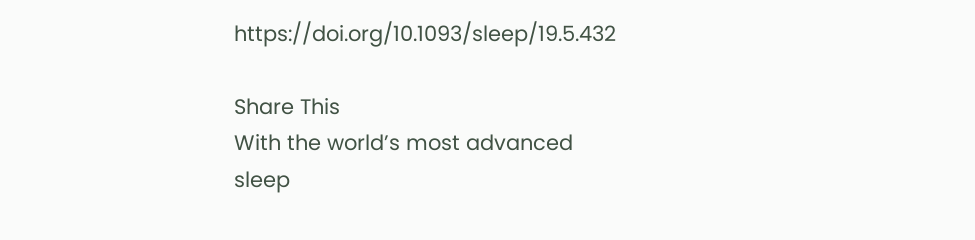https://doi.org/10.1093/sleep/19.5.432

Share This
With the world’s most advanced
sleep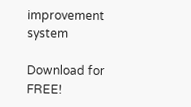improvement system

Download for FREE!